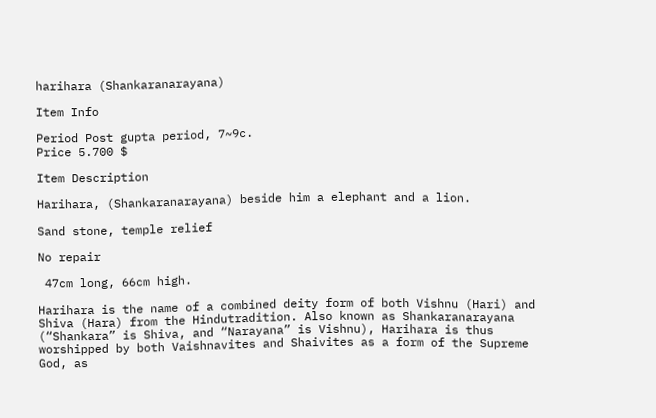harihara (Shankaranarayana)

Item Info

Period Post gupta period, 7~9c.
Price 5.700 $

Item Description

Harihara, (Shankaranarayana) beside him a elephant and a lion.

Sand stone, temple relief

No repair

 47cm long, 66cm high.

Harihara is the name of a combined deity form of both Vishnu (Hari) and Shiva (Hara) from the Hindutradition. Also known as Shankaranarayana (“Shankara” is Shiva, and “Narayana” is Vishnu), Harihara is thus worshipped by both Vaishnavites and Shaivites as a form of the Supreme God, as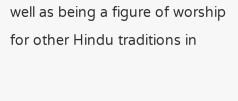well as being a figure of worship for other Hindu traditions in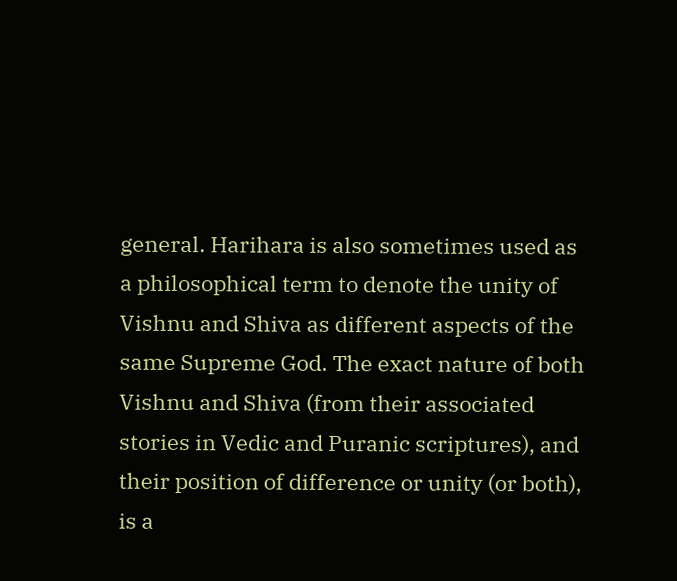general. Harihara is also sometimes used as a philosophical term to denote the unity of Vishnu and Shiva as different aspects of the same Supreme God. The exact nature of both Vishnu and Shiva (from their associated stories in Vedic and Puranic scriptures), and their position of difference or unity (or both), is a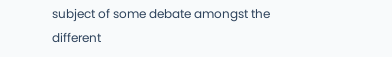subject of some debate amongst the different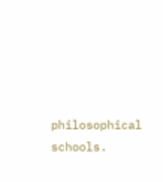philosophical schools.